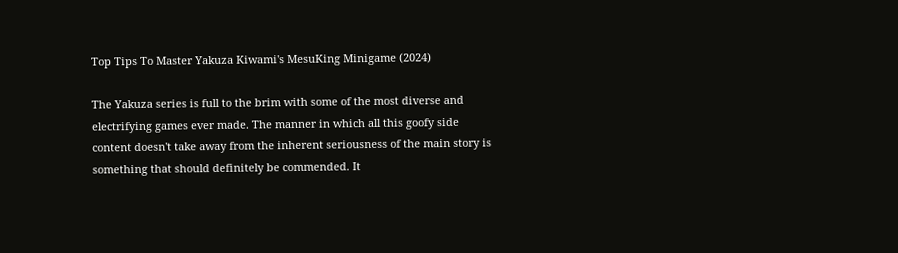Top Tips To Master Yakuza Kiwami's MesuKing Minigame (2024)

The Yakuza series is full to the brim with some of the most diverse and electrifying games ever made. The manner in which all this goofy side content doesn't take away from the inherent seriousness of the main story is something that should definitely be commended. It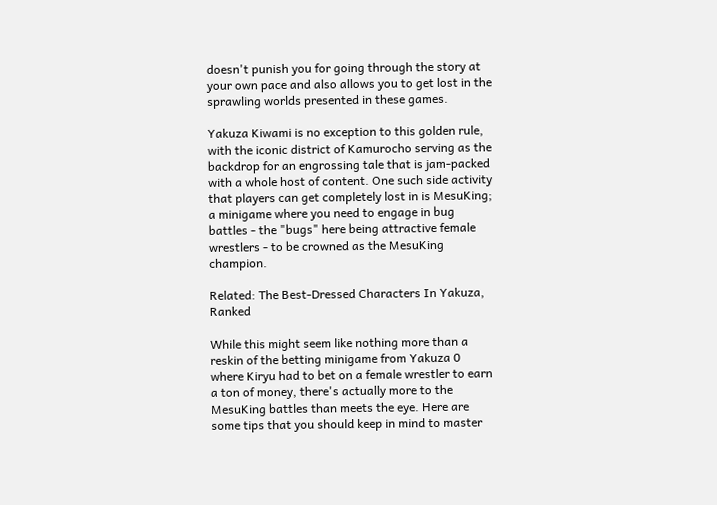doesn't punish you for going through the story at your own pace and also allows you to get lost in the sprawling worlds presented in these games.

Yakuza Kiwami is no exception to this golden rule, with the iconic district of Kamurocho serving as the backdrop for an engrossing tale that is jam-packed with a whole host of content. One such side activity that players can get completely lost in is MesuKing; a minigame where you need to engage in bug battles - the "bugs" here being attractive female wrestlers - to be crowned as the MesuKing champion.

Related: The Best-Dressed Characters In Yakuza, Ranked

While this might seem like nothing more than a reskin of the betting minigame from Yakuza 0 where Kiryu had to bet on a female wrestler to earn a ton of money, there's actually more to the MesuKing battles than meets the eye. Here are some tips that you should keep in mind to master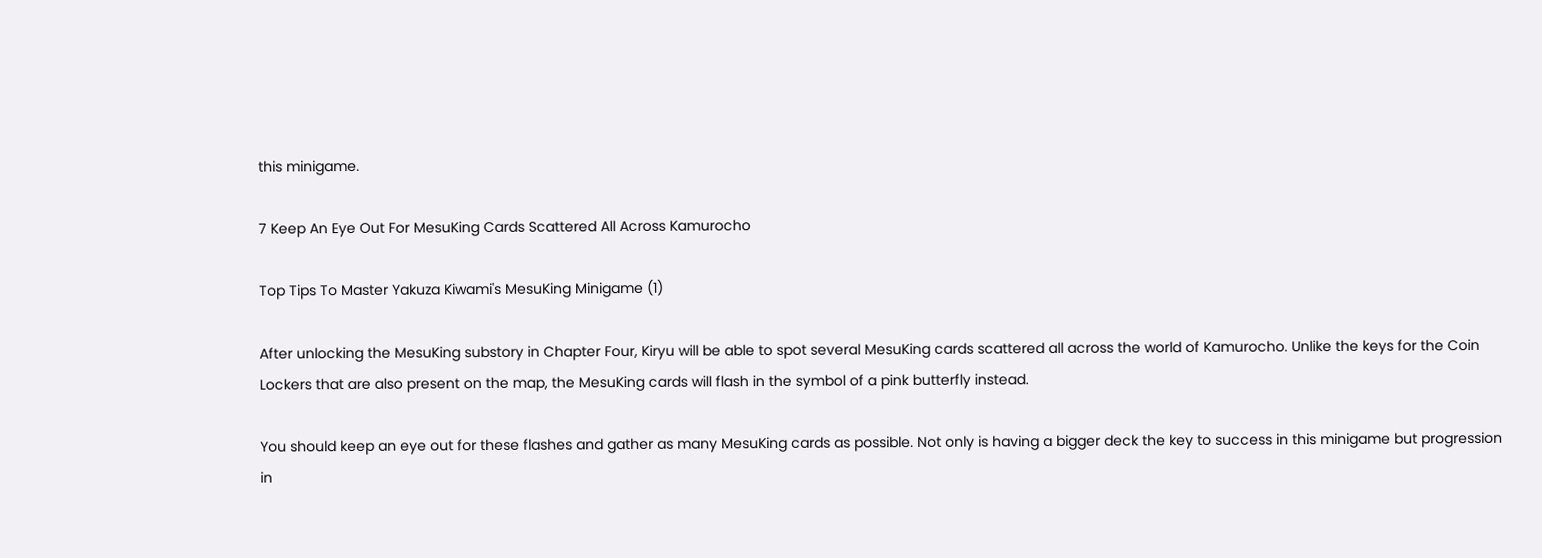this minigame.

7 Keep An Eye Out For MesuKing Cards Scattered All Across Kamurocho

Top Tips To Master Yakuza Kiwami's MesuKing Minigame (1)

After unlocking the MesuKing substory in Chapter Four, Kiryu will be able to spot several MesuKing cards scattered all across the world of Kamurocho. Unlike the keys for the Coin Lockers that are also present on the map, the MesuKing cards will flash in the symbol of a pink butterfly instead.

You should keep an eye out for these flashes and gather as many MesuKing cards as possible. Not only is having a bigger deck the key to success in this minigame but progression in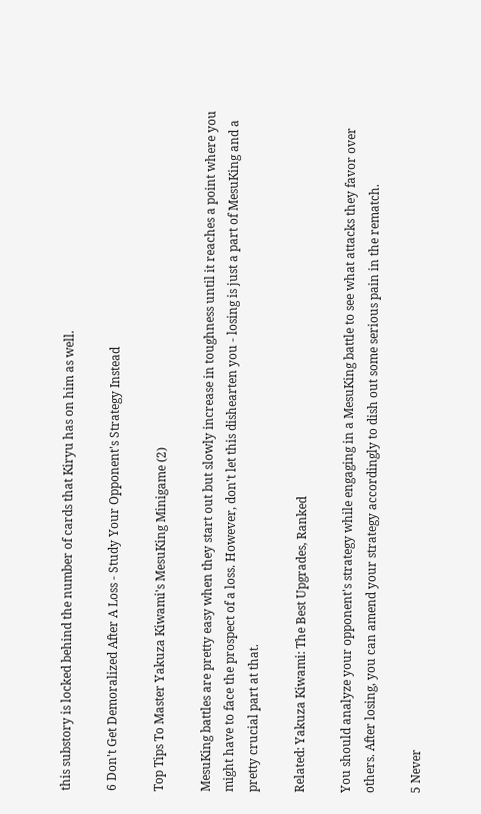this substory is locked behind the number of cards that Kiryu has on him as well.

6 Don't Get Demoralized After A Loss - Study Your Opponent's Strategy Instead

Top Tips To Master Yakuza Kiwami's MesuKing Minigame (2)

MesuKing battles are pretty easy when they start out but slowly increase in toughness until it reaches a point where you might have to face the prospect of a loss. However, don't let this dishearten you - losing is just a part of MesuKing and a pretty crucial part at that.

Related: Yakuza Kiwami: The Best Upgrades, Ranked

You should analyze your opponent's strategy while engaging in a MesuKing battle to see what attacks they favor over others. After losing, you can amend your strategy accordingly to dish out some serious pain in the rematch.

5 Never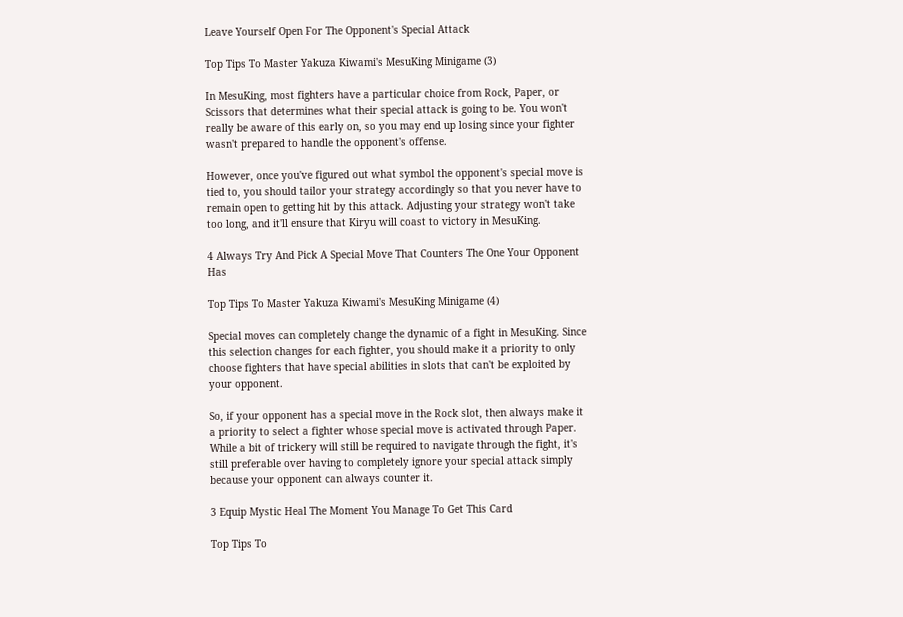Leave Yourself Open For The Opponent's Special Attack

Top Tips To Master Yakuza Kiwami's MesuKing Minigame (3)

In MesuKing, most fighters have a particular choice from Rock, Paper, or Scissors that determines what their special attack is going to be. You won't really be aware of this early on, so you may end up losing since your fighter wasn't prepared to handle the opponent's offense.

However, once you've figured out what symbol the opponent's special move is tied to, you should tailor your strategy accordingly so that you never have to remain open to getting hit by this attack. Adjusting your strategy won't take too long, and it'll ensure that Kiryu will coast to victory in MesuKing.

4 Always Try And Pick A Special Move That Counters The One Your Opponent Has

Top Tips To Master Yakuza Kiwami's MesuKing Minigame (4)

Special moves can completely change the dynamic of a fight in MesuKing. Since this selection changes for each fighter, you should make it a priority to only choose fighters that have special abilities in slots that can't be exploited by your opponent.

So, if your opponent has a special move in the Rock slot, then always make it a priority to select a fighter whose special move is activated through Paper. While a bit of trickery will still be required to navigate through the fight, it's still preferable over having to completely ignore your special attack simply because your opponent can always counter it.

3 Equip Mystic Heal The Moment You Manage To Get This Card

Top Tips To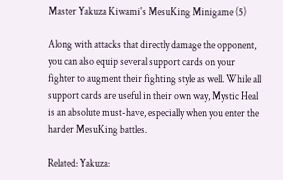Master Yakuza Kiwami's MesuKing Minigame (5)

Along with attacks that directly damage the opponent, you can also equip several support cards on your fighter to augment their fighting style as well. While all support cards are useful in their own way, Mystic Heal is an absolute must-have, especially when you enter the harder MesuKing battles.

Related: Yakuza: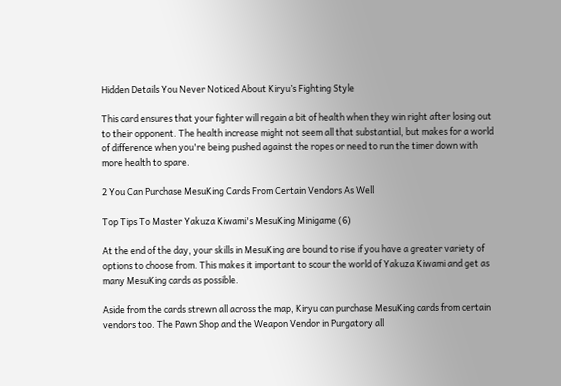Hidden Details You Never Noticed About Kiryu’s Fighting Style

This card ensures that your fighter will regain a bit of health when they win right after losing out to their opponent. The health increase might not seem all that substantial, but makes for a world of difference when you're being pushed against the ropes or need to run the timer down with more health to spare.

2 You Can Purchase MesuKing Cards From Certain Vendors As Well

Top Tips To Master Yakuza Kiwami's MesuKing Minigame (6)

At the end of the day, your skills in MesuKing are bound to rise if you have a greater variety of options to choose from. This makes it important to scour the world of Yakuza Kiwami and get as many MesuKing cards as possible.

Aside from the cards strewn all across the map, Kiryu can purchase MesuKing cards from certain vendors too. The Pawn Shop and the Weapon Vendor in Purgatory all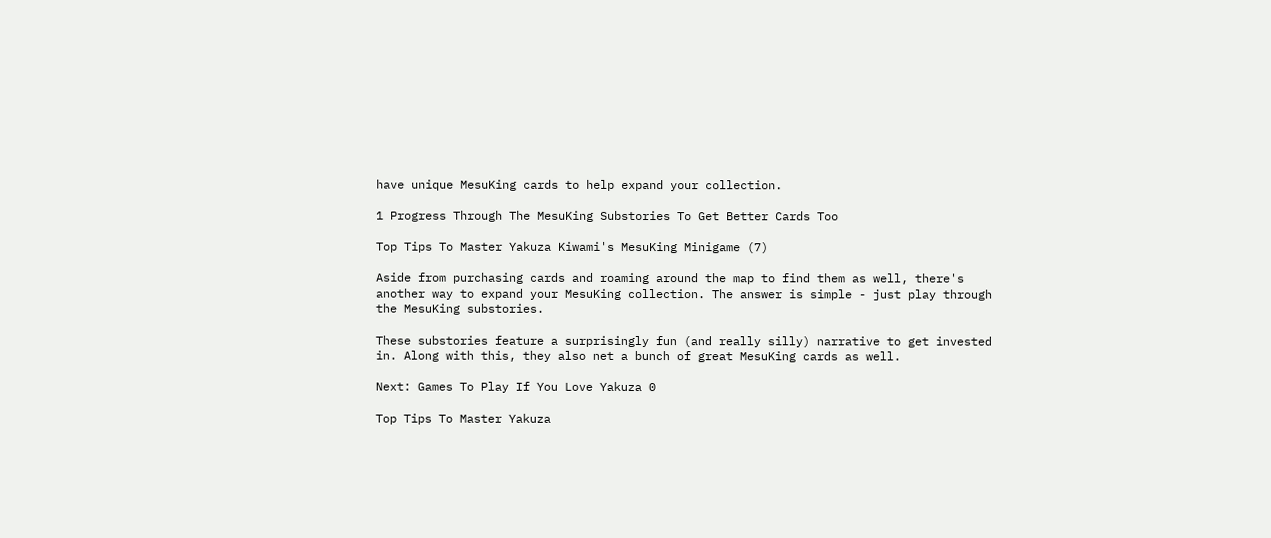have unique MesuKing cards to help expand your collection.

1 Progress Through The MesuKing Substories To Get Better Cards Too

Top Tips To Master Yakuza Kiwami's MesuKing Minigame (7)

Aside from purchasing cards and roaming around the map to find them as well, there's another way to expand your MesuKing collection. The answer is simple - just play through the MesuKing substories.

These substories feature a surprisingly fun (and really silly) narrative to get invested in. Along with this, they also net a bunch of great MesuKing cards as well.

Next: Games To Play If You Love Yakuza 0

Top Tips To Master Yakuza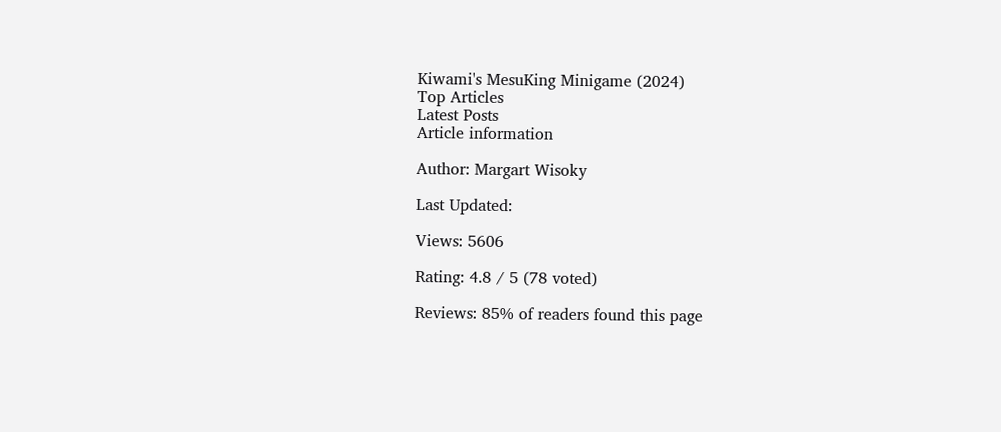Kiwami's MesuKing Minigame (2024)
Top Articles
Latest Posts
Article information

Author: Margart Wisoky

Last Updated:

Views: 5606

Rating: 4.8 / 5 (78 voted)

Reviews: 85% of readers found this page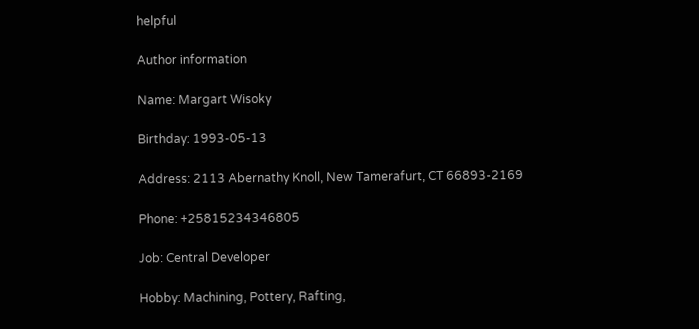helpful

Author information

Name: Margart Wisoky

Birthday: 1993-05-13

Address: 2113 Abernathy Knoll, New Tamerafurt, CT 66893-2169

Phone: +25815234346805

Job: Central Developer

Hobby: Machining, Pottery, Rafting,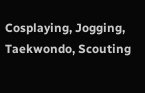Cosplaying, Jogging, Taekwondo, Scouting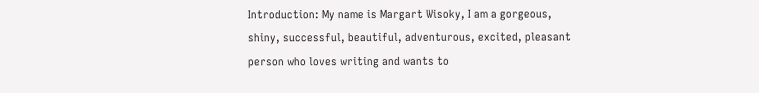Introduction: My name is Margart Wisoky, I am a gorgeous, shiny, successful, beautiful, adventurous, excited, pleasant person who loves writing and wants to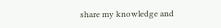share my knowledge and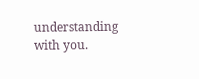understanding with you.